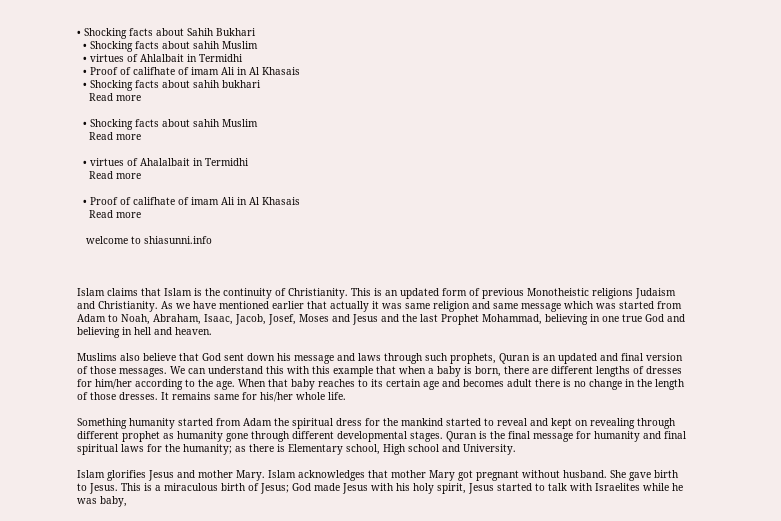• Shocking facts about Sahih Bukhari
  • Shocking facts about sahih Muslim
  • virtues of Ahlalbait in Termidhi
  • Proof of califhate of imam Ali in Al Khasais
  • Shocking facts about sahih bukhari
    Read more

  • Shocking facts about sahih Muslim
    Read more

  • virtues of Ahalalbait in Termidhi
    Read more

  • Proof of califhate of imam Ali in Al Khasais
    Read more

   welcome to shiasunni.info



Islam claims that Islam is the continuity of Christianity. This is an updated form of previous Monotheistic religions Judaism and Christianity. As we have mentioned earlier that actually it was same religion and same message which was started from Adam to Noah, Abraham, Isaac, Jacob, Josef, Moses and Jesus and the last Prophet Mohammad, believing in one true God and believing in hell and heaven.

Muslims also believe that God sent down his message and laws through such prophets, Quran is an updated and final version of those messages. We can understand this with this example that when a baby is born, there are different lengths of dresses for him/her according to the age. When that baby reaches to its certain age and becomes adult there is no change in the length of those dresses. It remains same for his/her whole life.

Something humanity started from Adam the spiritual dress for the mankind started to reveal and kept on revealing through different prophet as humanity gone through different developmental stages. Quran is the final message for humanity and final spiritual laws for the humanity; as there is Elementary school, High school and University.

Islam glorifies Jesus and mother Mary. Islam acknowledges that mother Mary got pregnant without husband. She gave birth to Jesus. This is a miraculous birth of Jesus; God made Jesus with his holy spirit, Jesus started to talk with Israelites while he was baby,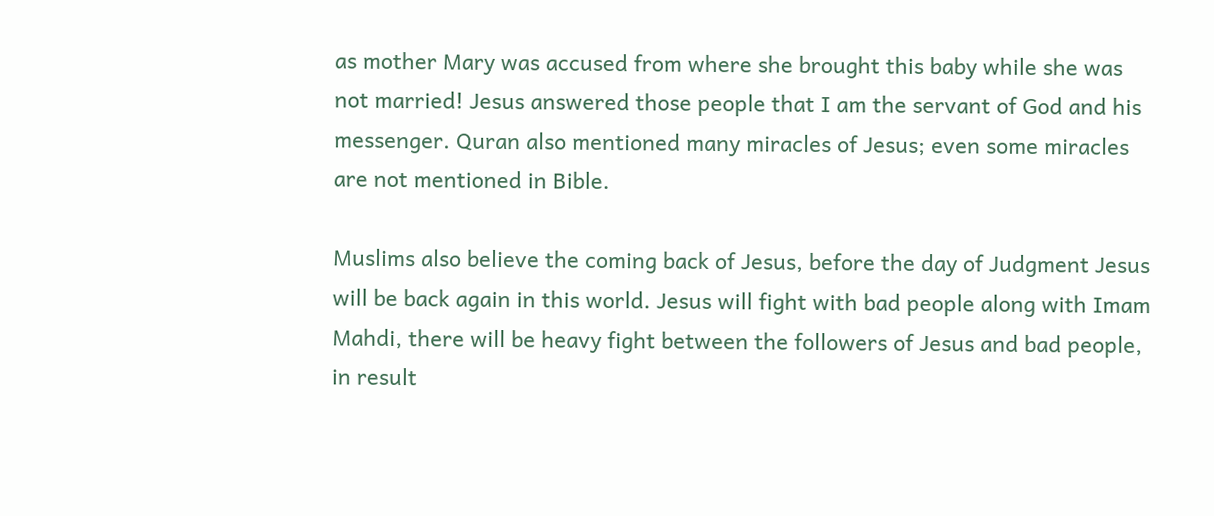as mother Mary was accused from where she brought this baby while she was not married! Jesus answered those people that I am the servant of God and his messenger. Quran also mentioned many miracles of Jesus; even some miracles are not mentioned in Bible.

Muslims also believe the coming back of Jesus, before the day of Judgment Jesus will be back again in this world. Jesus will fight with bad people along with Imam Mahdi, there will be heavy fight between the followers of Jesus and bad people, in result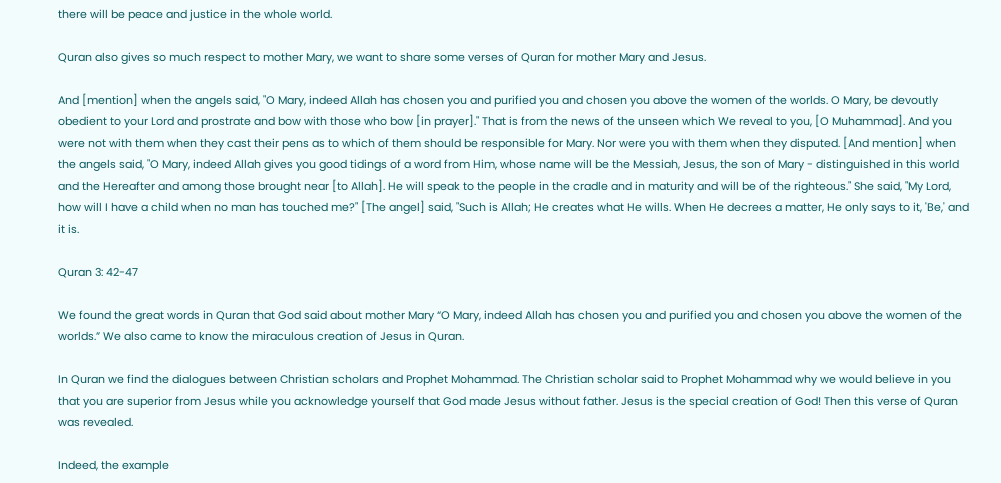there will be peace and justice in the whole world.

Quran also gives so much respect to mother Mary, we want to share some verses of Quran for mother Mary and Jesus.

And [mention] when the angels said, "O Mary, indeed Allah has chosen you and purified you and chosen you above the women of the worlds. O Mary, be devoutly obedient to your Lord and prostrate and bow with those who bow [in prayer]." That is from the news of the unseen which We reveal to you, [O Muhammad]. And you were not with them when they cast their pens as to which of them should be responsible for Mary. Nor were you with them when they disputed. [And mention] when the angels said, "O Mary, indeed Allah gives you good tidings of a word from Him, whose name will be the Messiah, Jesus, the son of Mary - distinguished in this world and the Hereafter and among those brought near [to Allah]. He will speak to the people in the cradle and in maturity and will be of the righteous." She said, "My Lord, how will I have a child when no man has touched me?" [The angel] said, "Such is Allah; He creates what He wills. When He decrees a matter, He only says to it, 'Be,' and it is.

Quran 3: 42-47

We found the great words in Quran that God said about mother Mary “O Mary, indeed Allah has chosen you and purified you and chosen you above the women of the worlds.” We also came to know the miraculous creation of Jesus in Quran.

In Quran we find the dialogues between Christian scholars and Prophet Mohammad. The Christian scholar said to Prophet Mohammad why we would believe in you that you are superior from Jesus while you acknowledge yourself that God made Jesus without father. Jesus is the special creation of God! Then this verse of Quran was revealed.

Indeed, the example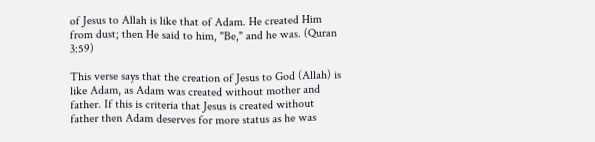of Jesus to Allah is like that of Adam. He created Him from dust; then He said to him, "Be," and he was. (Quran 3:59)

This verse says that the creation of Jesus to God (Allah) is like Adam, as Adam was created without mother and father. If this is criteria that Jesus is created without father then Adam deserves for more status as he was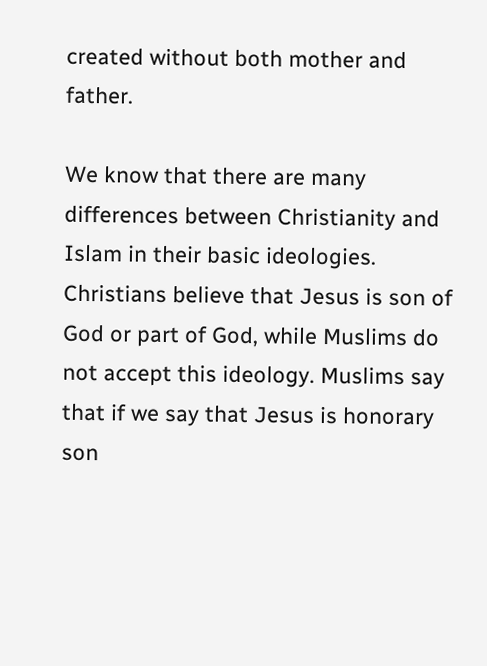created without both mother and father.

We know that there are many differences between Christianity and Islam in their basic ideologies. Christians believe that Jesus is son of God or part of God, while Muslims do not accept this ideology. Muslims say that if we say that Jesus is honorary son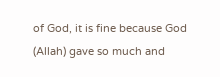of God, it is fine because God (Allah) gave so much and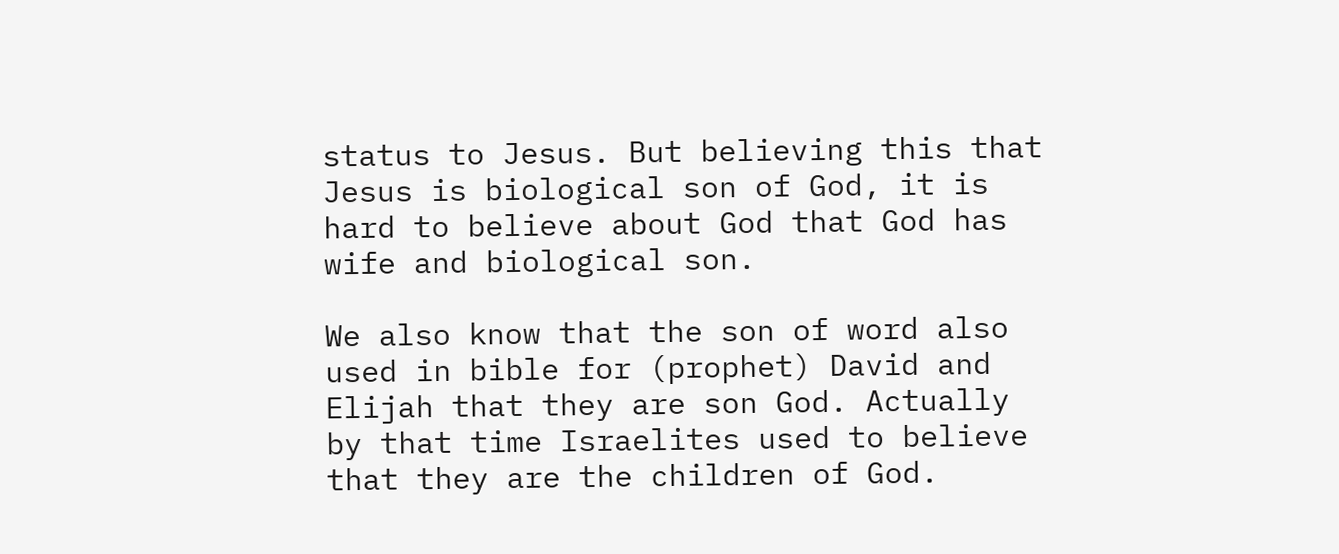status to Jesus. But believing this that Jesus is biological son of God, it is hard to believe about God that God has wife and biological son.

We also know that the son of word also used in bible for (prophet) David and Elijah that they are son God. Actually by that time Israelites used to believe that they are the children of God.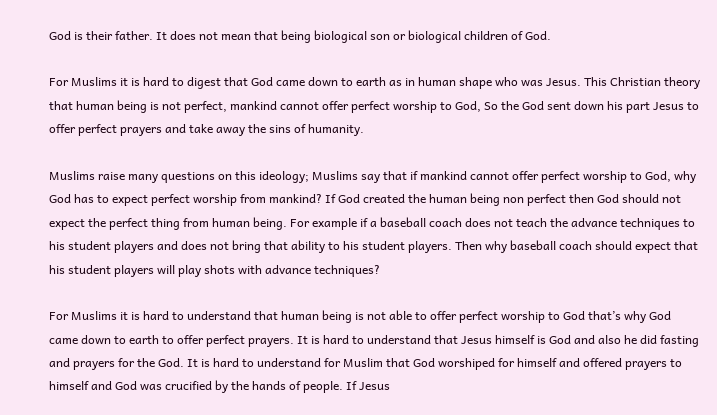God is their father. It does not mean that being biological son or biological children of God.

For Muslims it is hard to digest that God came down to earth as in human shape who was Jesus. This Christian theory that human being is not perfect, mankind cannot offer perfect worship to God, So the God sent down his part Jesus to offer perfect prayers and take away the sins of humanity.

Muslims raise many questions on this ideology; Muslims say that if mankind cannot offer perfect worship to God, why God has to expect perfect worship from mankind? If God created the human being non perfect then God should not expect the perfect thing from human being. For example if a baseball coach does not teach the advance techniques to his student players and does not bring that ability to his student players. Then why baseball coach should expect that his student players will play shots with advance techniques?

For Muslims it is hard to understand that human being is not able to offer perfect worship to God that’s why God came down to earth to offer perfect prayers. It is hard to understand that Jesus himself is God and also he did fasting and prayers for the God. It is hard to understand for Muslim that God worshiped for himself and offered prayers to himself and God was crucified by the hands of people. If Jesus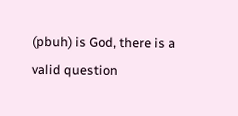(pbuh) is God, there is a valid question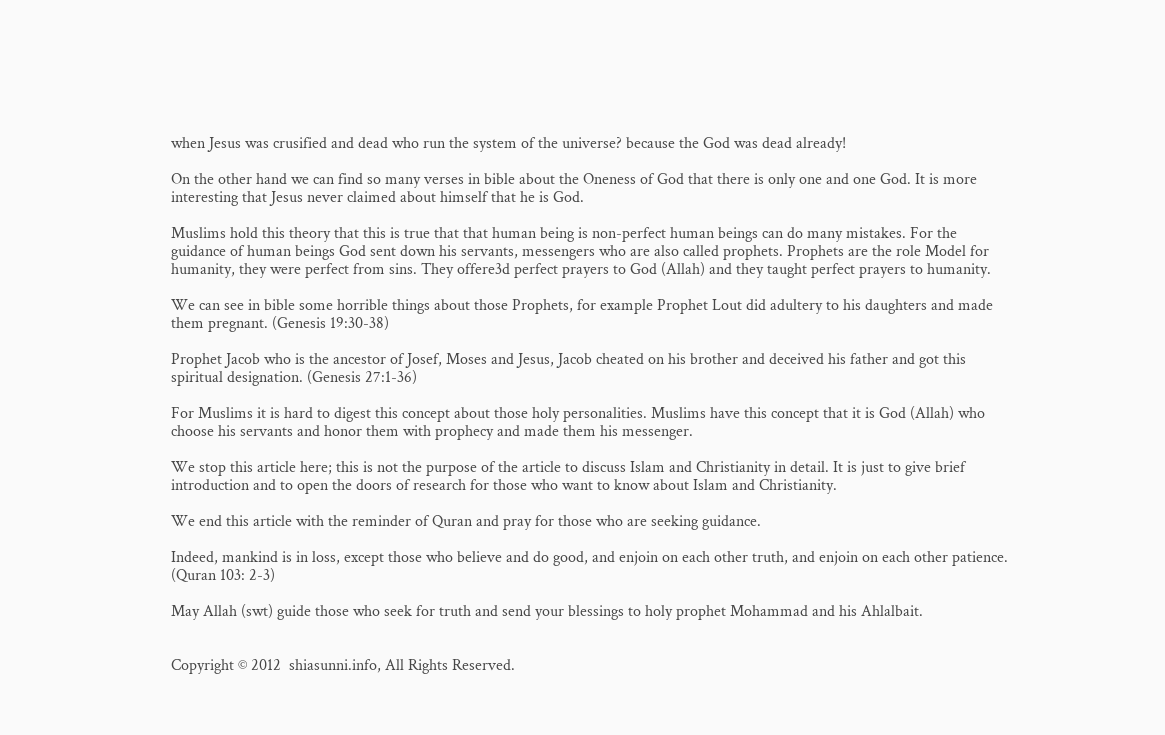when Jesus was crusified and dead who run the system of the universe? because the God was dead already!

On the other hand we can find so many verses in bible about the Oneness of God that there is only one and one God. It is more interesting that Jesus never claimed about himself that he is God.

Muslims hold this theory that this is true that that human being is non-perfect human beings can do many mistakes. For the guidance of human beings God sent down his servants, messengers who are also called prophets. Prophets are the role Model for humanity, they were perfect from sins. They offere3d perfect prayers to God (Allah) and they taught perfect prayers to humanity.

We can see in bible some horrible things about those Prophets, for example Prophet Lout did adultery to his daughters and made them pregnant. (Genesis 19:30-38)

Prophet Jacob who is the ancestor of Josef, Moses and Jesus, Jacob cheated on his brother and deceived his father and got this spiritual designation. (Genesis 27:1-36)

For Muslims it is hard to digest this concept about those holy personalities. Muslims have this concept that it is God (Allah) who choose his servants and honor them with prophecy and made them his messenger.

We stop this article here; this is not the purpose of the article to discuss Islam and Christianity in detail. It is just to give brief introduction and to open the doors of research for those who want to know about Islam and Christianity.

We end this article with the reminder of Quran and pray for those who are seeking guidance.

Indeed, mankind is in loss, except those who believe and do good, and enjoin on each other truth, and enjoin on each other patience. (Quran 103: 2-3)

May Allah (swt) guide those who seek for truth and send your blessings to holy prophet Mohammad and his Ahlalbait.


Copyright © 2012  shiasunni.info, All Rights Reserved.